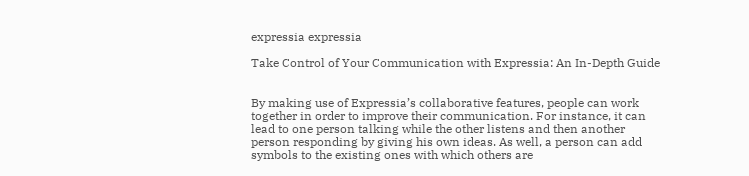expressia expressia

Take Control of Your Communication with Expressia: An In-Depth Guide


By making use of Expressia’s collaborative features, people can work together in order to improve their communication. For instance, it can lead to one person talking while the other listens and then another person responding by giving his own ideas. As well, a person can add symbols to the existing ones with which others are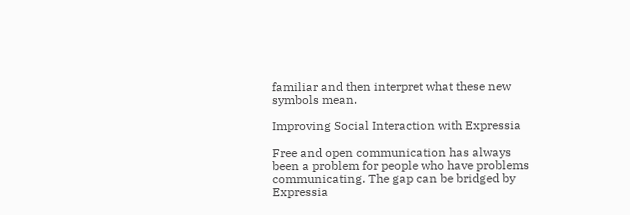familiar and then interpret what these new symbols mean.

Improving Social Interaction with Expressia

Free and open communication has always been a problem for people who have problems communicating. The gap can be bridged by Expressia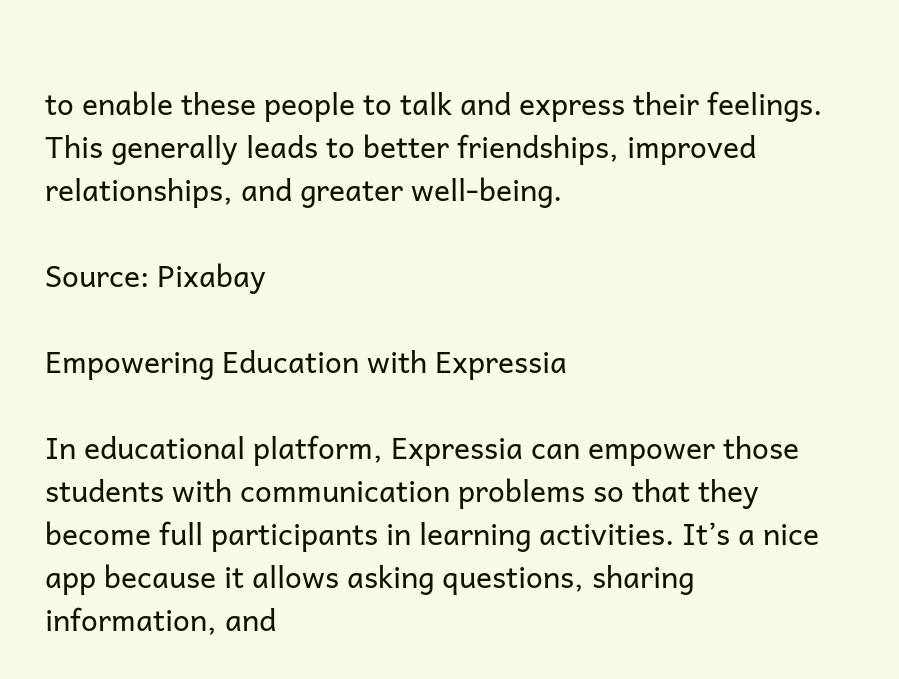to enable these people to talk and express their feelings. This generally leads to better friendships, improved relationships, and greater well-being.

Source: Pixabay

Empowering Education with Expressia

In educational platform, Expressia can empower those students with communication problems so that they become full participants in learning activities. It’s a nice app because it allows asking questions, sharing information, and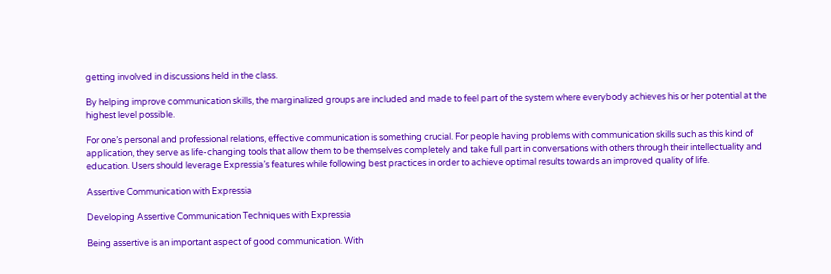getting involved in discussions held in the class.

By helping improve communication skills, the marginalized groups are included and made to feel part of the system where everybody achieves his or her potential at the highest level possible.

For one’s personal and professional relations, effective communication is something crucial. For people having problems with communication skills such as this kind of application, they serve as life-changing tools that allow them to be themselves completely and take full part in conversations with others through their intellectuality and education. Users should leverage Expressia’s features while following best practices in order to achieve optimal results towards an improved quality of life.

Assertive Communication with Expressia

Developing Assertive Communication Techniques with Expressia

Being assertive is an important aspect of good communication. With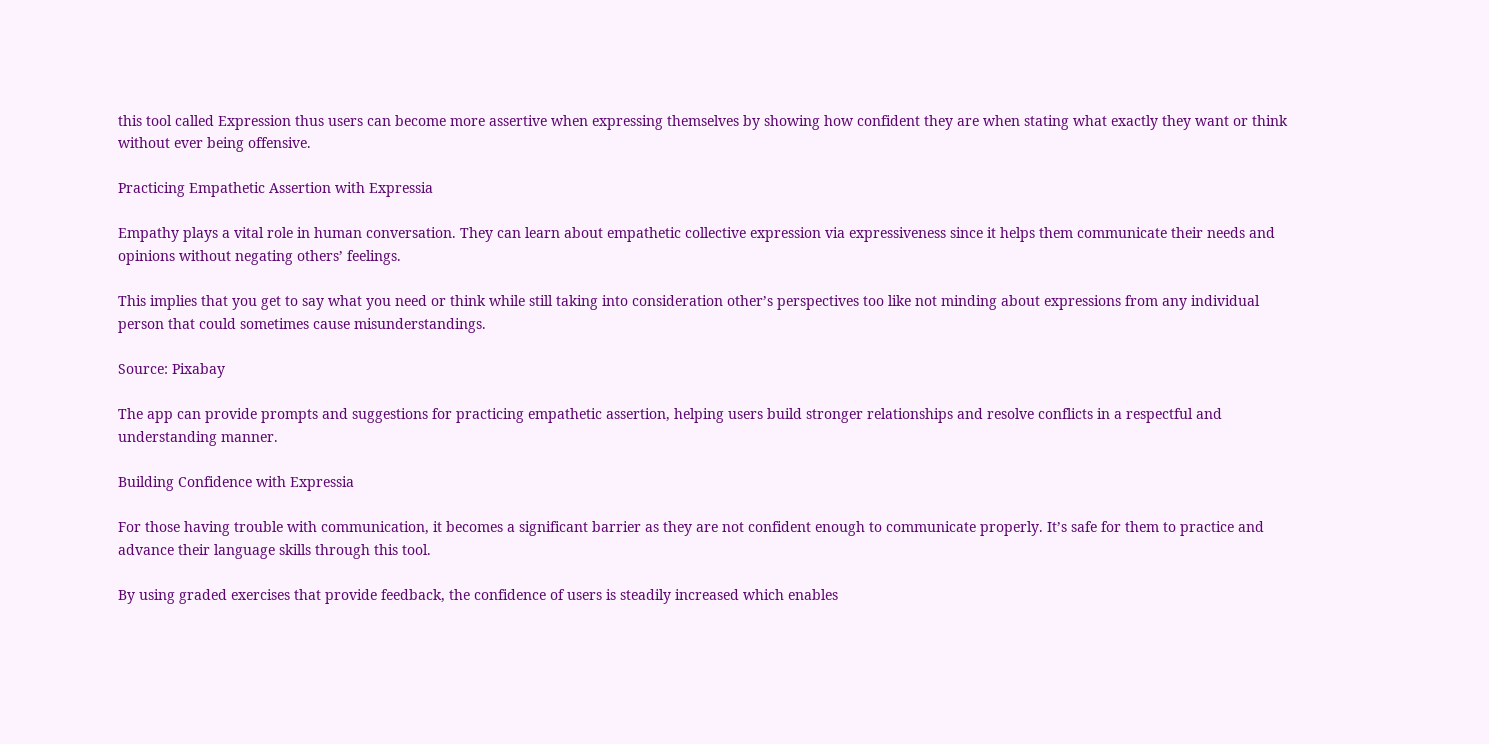this tool called Expression thus users can become more assertive when expressing themselves by showing how confident they are when stating what exactly they want or think without ever being offensive.

Practicing Empathetic Assertion with Expressia

Empathy plays a vital role in human conversation. They can learn about empathetic collective expression via expressiveness since it helps them communicate their needs and opinions without negating others’ feelings.

This implies that you get to say what you need or think while still taking into consideration other’s perspectives too like not minding about expressions from any individual person that could sometimes cause misunderstandings.

Source: Pixabay

The app can provide prompts and suggestions for practicing empathetic assertion, helping users build stronger relationships and resolve conflicts in a respectful and understanding manner.

Building Confidence with Expressia

For those having trouble with communication, it becomes a significant barrier as they are not confident enough to communicate properly. It’s safe for them to practice and advance their language skills through this tool.

By using graded exercises that provide feedback, the confidence of users is steadily increased which enables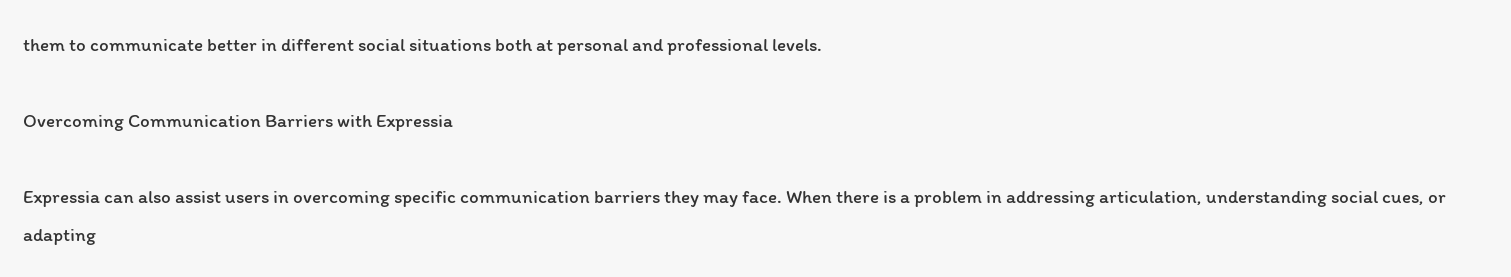them to communicate better in different social situations both at personal and professional levels.

Overcoming Communication Barriers with Expressia

Expressia can also assist users in overcoming specific communication barriers they may face. When there is a problem in addressing articulation, understanding social cues, or adapting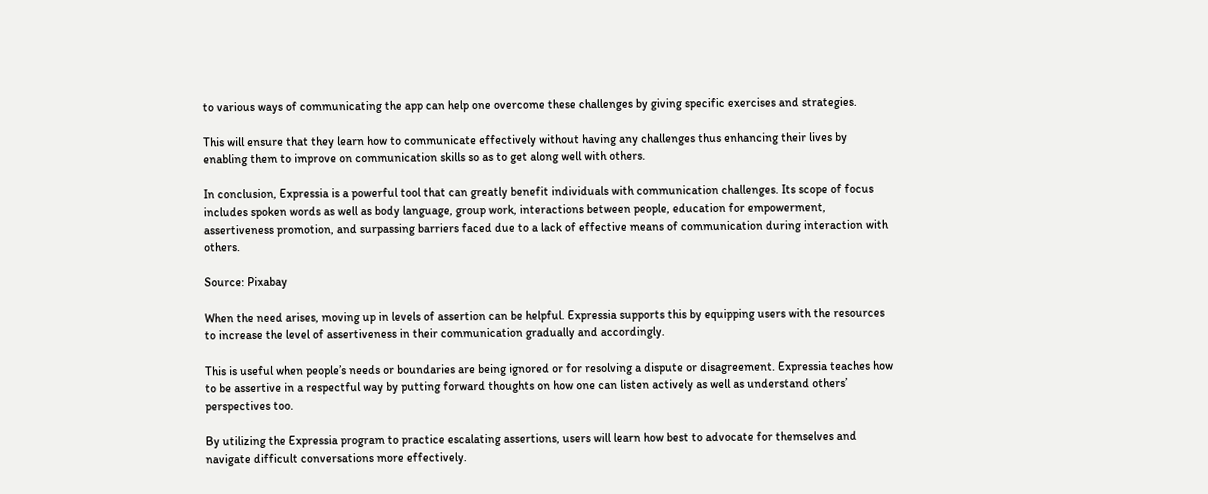to various ways of communicating the app can help one overcome these challenges by giving specific exercises and strategies.

This will ensure that they learn how to communicate effectively without having any challenges thus enhancing their lives by enabling them to improve on communication skills so as to get along well with others.

In conclusion, Expressia is a powerful tool that can greatly benefit individuals with communication challenges. Its scope of focus includes spoken words as well as body language, group work, interactions between people, education for empowerment, assertiveness promotion, and surpassing barriers faced due to a lack of effective means of communication during interaction with others.

Source: Pixabay

When the need arises, moving up in levels of assertion can be helpful. Expressia supports this by equipping users with the resources to increase the level of assertiveness in their communication gradually and accordingly.

This is useful when people’s needs or boundaries are being ignored or for resolving a dispute or disagreement. Expressia teaches how to be assertive in a respectful way by putting forward thoughts on how one can listen actively as well as understand others’ perspectives too.

By utilizing the Expressia program to practice escalating assertions, users will learn how best to advocate for themselves and navigate difficult conversations more effectively.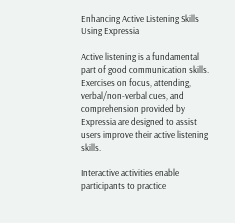Enhancing Active Listening Skills Using Expressia

Active listening is a fundamental part of good communication skills. Exercises on focus, attending, verbal/non-verbal cues, and comprehension provided by Expressia are designed to assist users improve their active listening skills.

Interactive activities enable participants to practice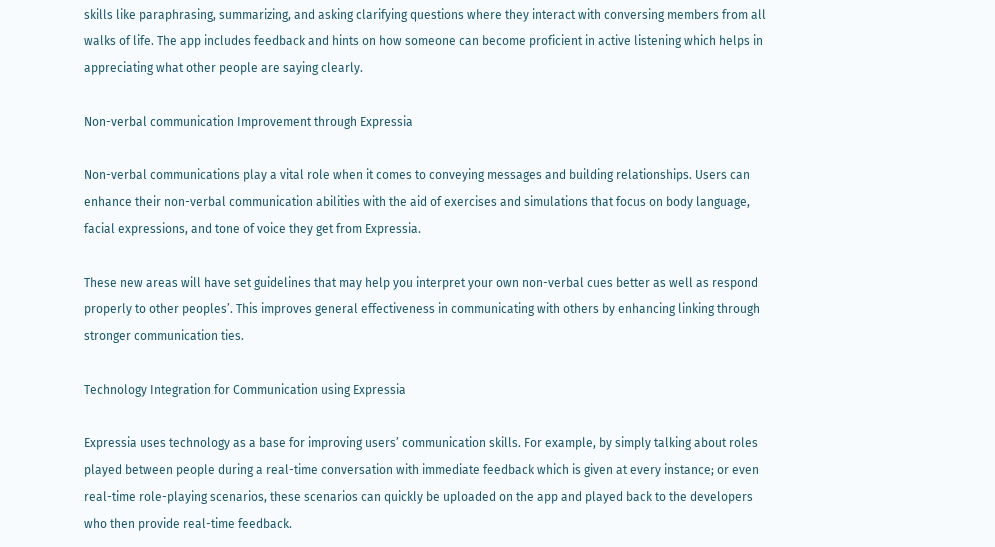skills like paraphrasing, summarizing, and asking clarifying questions where they interact with conversing members from all walks of life. The app includes feedback and hints on how someone can become proficient in active listening which helps in appreciating what other people are saying clearly.

Non-verbal communication Improvement through Expressia

Non-verbal communications play a vital role when it comes to conveying messages and building relationships. Users can enhance their non-verbal communication abilities with the aid of exercises and simulations that focus on body language, facial expressions, and tone of voice they get from Expressia.

These new areas will have set guidelines that may help you interpret your own non-verbal cues better as well as respond properly to other peoples’. This improves general effectiveness in communicating with others by enhancing linking through stronger communication ties.

Technology Integration for Communication using Expressia

Expressia uses technology as a base for improving users’ communication skills. For example, by simply talking about roles played between people during a real-time conversation with immediate feedback which is given at every instance; or even real-time role-playing scenarios, these scenarios can quickly be uploaded on the app and played back to the developers who then provide real-time feedback.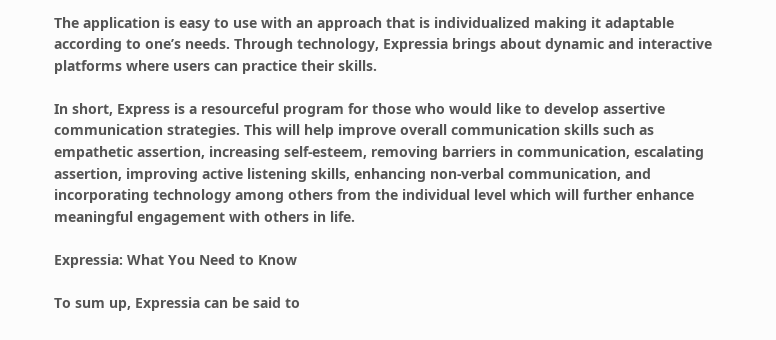The application is easy to use with an approach that is individualized making it adaptable according to one’s needs. Through technology, Expressia brings about dynamic and interactive platforms where users can practice their skills.

In short, Express is a resourceful program for those who would like to develop assertive communication strategies. This will help improve overall communication skills such as empathetic assertion, increasing self-esteem, removing barriers in communication, escalating assertion, improving active listening skills, enhancing non-verbal communication, and incorporating technology among others from the individual level which will further enhance meaningful engagement with others in life.

Expressia: What You Need to Know

To sum up, Expressia can be said to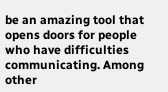be an amazing tool that opens doors for people who have difficulties communicating. Among other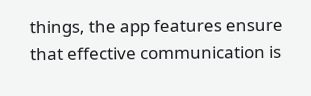things, the app features ensure that effective communication is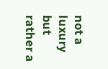not a luxury but rather a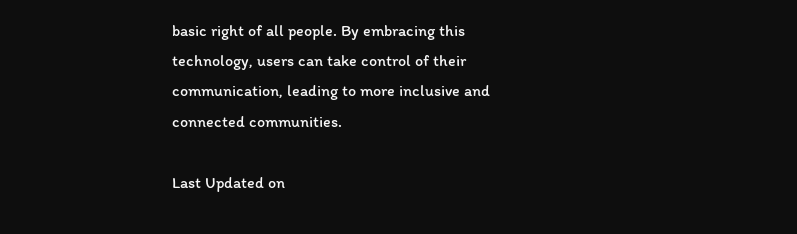basic right of all people. By embracing this technology, users can take control of their communication, leading to more inclusive and connected communities.

Last Updated on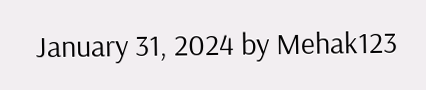January 31, 2024 by Mehak123